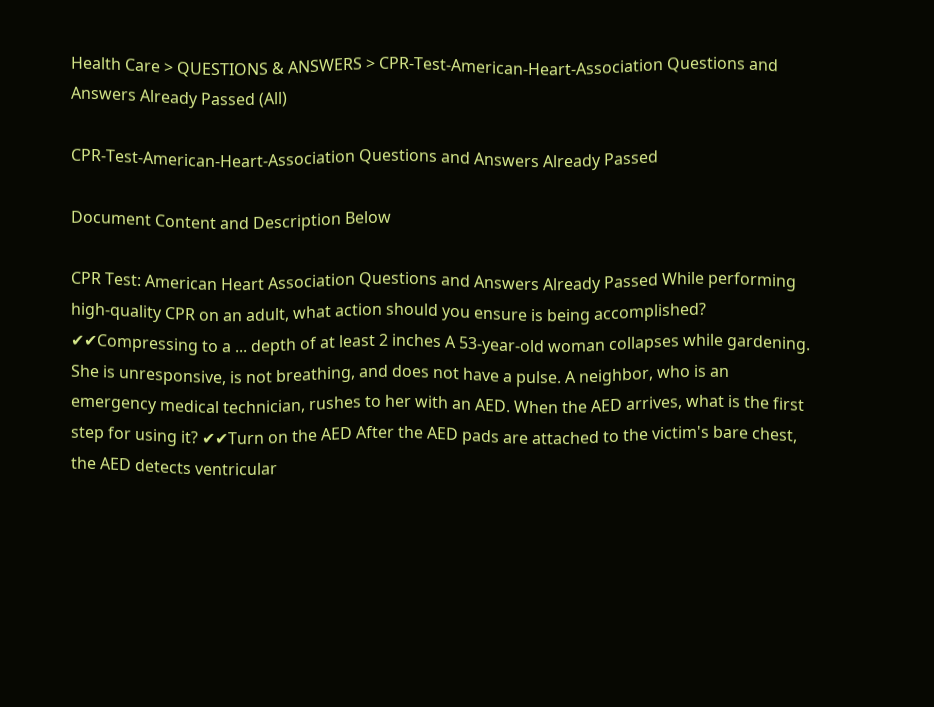Health Care > QUESTIONS & ANSWERS > CPR-Test-American-Heart-Association Questions and Answers Already Passed (All)

CPR-Test-American-Heart-Association Questions and Answers Already Passed

Document Content and Description Below

CPR Test: American Heart Association Questions and Answers Already Passed While performing high-quality CPR on an adult, what action should you ensure is being accomplished? ✔✔Compressing to a ... depth of at least 2 inches A 53-year-old woman collapses while gardening. She is unresponsive, is not breathing, and does not have a pulse. A neighbor, who is an emergency medical technician, rushes to her with an AED. When the AED arrives, what is the first step for using it? ✔✔Turn on the AED After the AED pads are attached to the victim's bare chest, the AED detects ventricular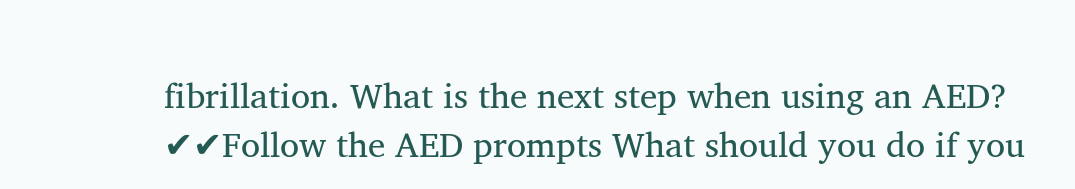fibrillation. What is the next step when using an AED? ✔✔Follow the AED prompts What should you do if you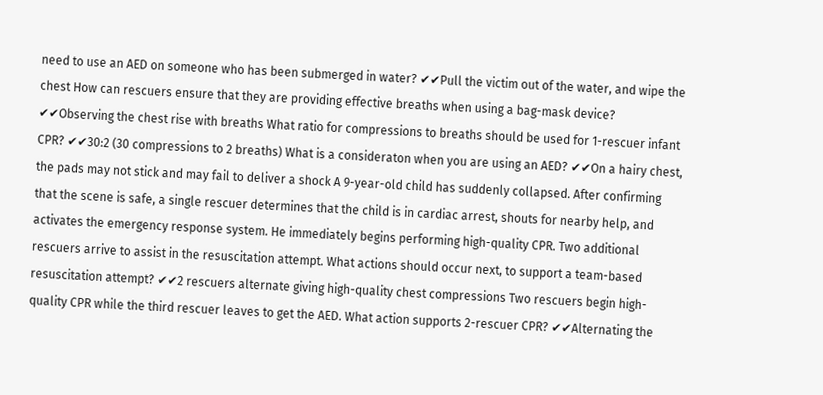need to use an AED on someone who has been submerged in water? ✔✔Pull the victim out of the water, and wipe the chest How can rescuers ensure that they are providing effective breaths when using a bag-mask device? ✔✔Observing the chest rise with breaths What ratio for compressions to breaths should be used for 1-rescuer infant CPR? ✔✔30:2 (30 compressions to 2 breaths) What is a consideraton when you are using an AED? ✔✔On a hairy chest, the pads may not stick and may fail to deliver a shock A 9-year-old child has suddenly collapsed. After confirming that the scene is safe, a single rescuer determines that the child is in cardiac arrest, shouts for nearby help, and activates the emergency response system. He immediately begins performing high-quality CPR. Two additional rescuers arrive to assist in the resuscitation attempt. What actions should occur next, to support a team-based resuscitation attempt? ✔✔2 rescuers alternate giving high-quality chest compressions Two rescuers begin high-quality CPR while the third rescuer leaves to get the AED. What action supports 2-rescuer CPR? ✔✔Alternating the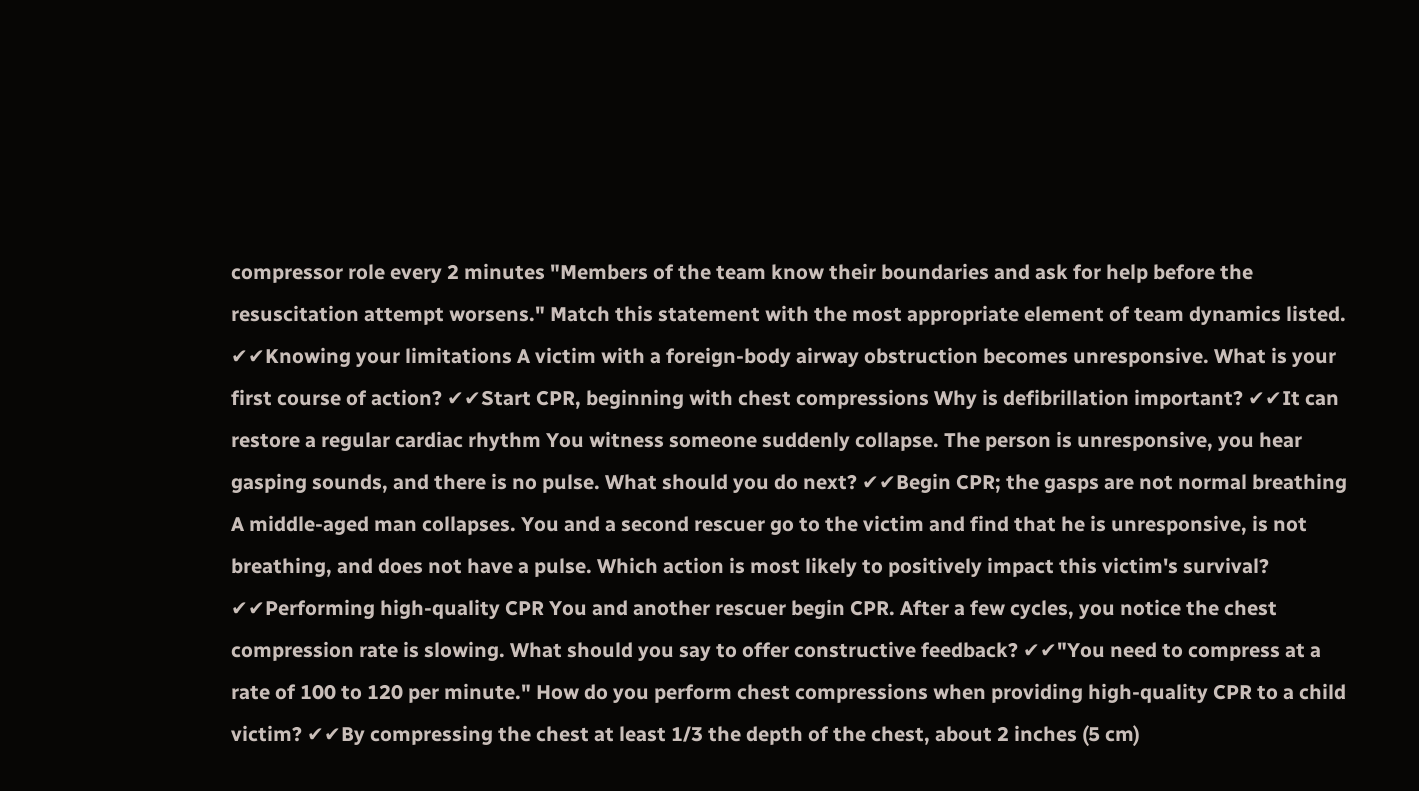compressor role every 2 minutes "Members of the team know their boundaries and ask for help before the resuscitation attempt worsens." Match this statement with the most appropriate element of team dynamics listed. ✔✔Knowing your limitations A victim with a foreign-body airway obstruction becomes unresponsive. What is your first course of action? ✔✔Start CPR, beginning with chest compressions Why is defibrillation important? ✔✔It can restore a regular cardiac rhythm You witness someone suddenly collapse. The person is unresponsive, you hear gasping sounds, and there is no pulse. What should you do next? ✔✔Begin CPR; the gasps are not normal breathing A middle-aged man collapses. You and a second rescuer go to the victim and find that he is unresponsive, is not breathing, and does not have a pulse. Which action is most likely to positively impact this victim's survival? ✔✔Performing high-quality CPR You and another rescuer begin CPR. After a few cycles, you notice the chest compression rate is slowing. What should you say to offer constructive feedback? ✔✔"You need to compress at a rate of 100 to 120 per minute." How do you perform chest compressions when providing high-quality CPR to a child victim? ✔✔By compressing the chest at least 1/3 the depth of the chest, about 2 inches (5 cm)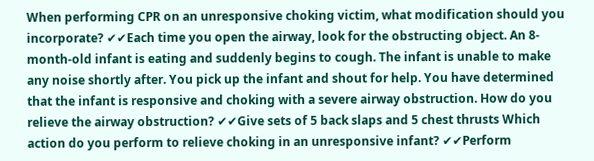When performing CPR on an unresponsive choking victim, what modification should you incorporate? ✔✔Each time you open the airway, look for the obstructing object. An 8-month-old infant is eating and suddenly begins to cough. The infant is unable to make any noise shortly after. You pick up the infant and shout for help. You have determined that the infant is responsive and choking with a severe airway obstruction. How do you relieve the airway obstruction? ✔✔Give sets of 5 back slaps and 5 chest thrusts Which action do you perform to relieve choking in an unresponsive infant? ✔✔Perform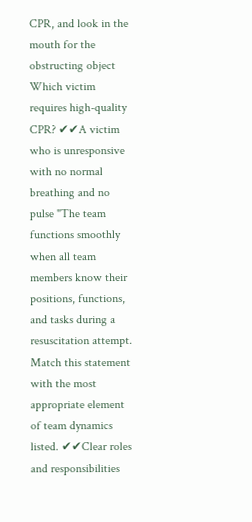CPR, and look in the mouth for the obstructing object Which victim requires high-quality CPR? ✔✔A victim who is unresponsive with no normal breathing and no pulse "The team functions smoothly when all team members know their positions, functions, and tasks during a resuscitation attempt. Match this statement with the most appropriate element of team dynamics listed. ✔✔Clear roles and responsibilities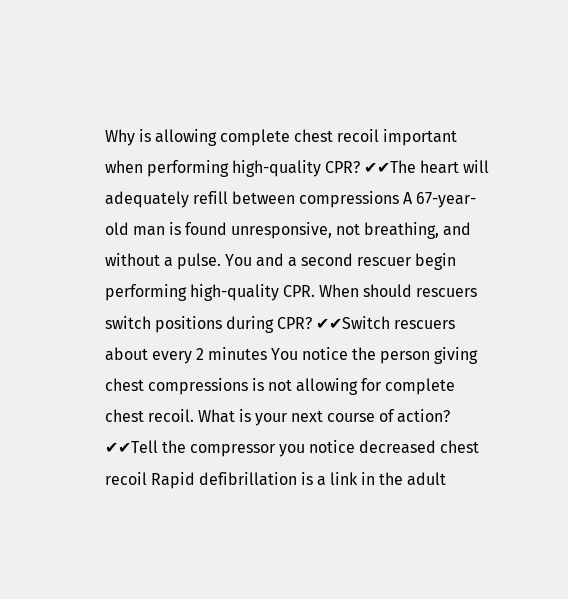Why is allowing complete chest recoil important when performing high-quality CPR? ✔✔The heart will adequately refill between compressions A 67-year-old man is found unresponsive, not breathing, and without a pulse. You and a second rescuer begin performing high-quality CPR. When should rescuers switch positions during CPR? ✔✔Switch rescuers about every 2 minutes You notice the person giving chest compressions is not allowing for complete chest recoil. What is your next course of action? ✔✔Tell the compressor you notice decreased chest recoil Rapid defibrillation is a link in the adult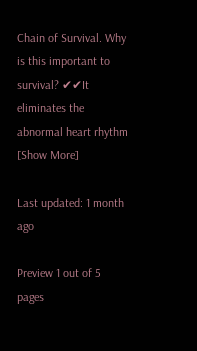Chain of Survival. Why is this important to survival? ✔✔It eliminates the abnormal heart rhythm [Show More]

Last updated: 1 month ago

Preview 1 out of 5 pages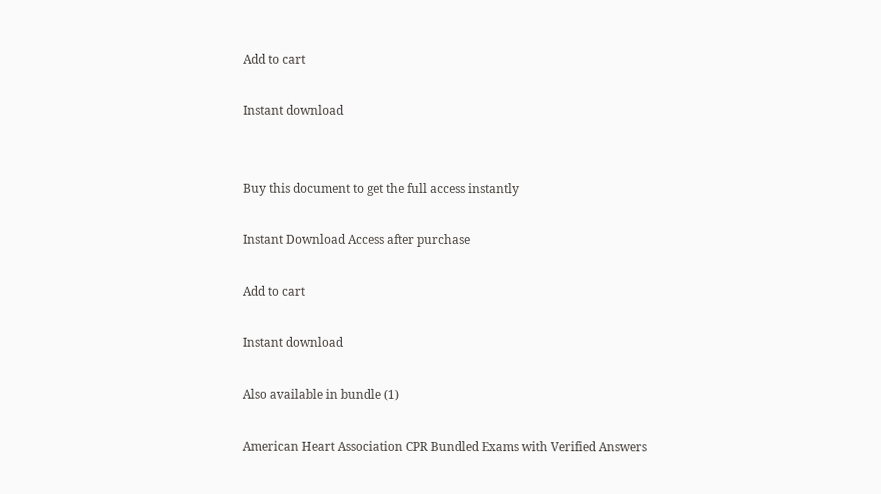Add to cart

Instant download


Buy this document to get the full access instantly

Instant Download Access after purchase

Add to cart

Instant download

Also available in bundle (1)

American Heart Association CPR Bundled Exams with Verified Answers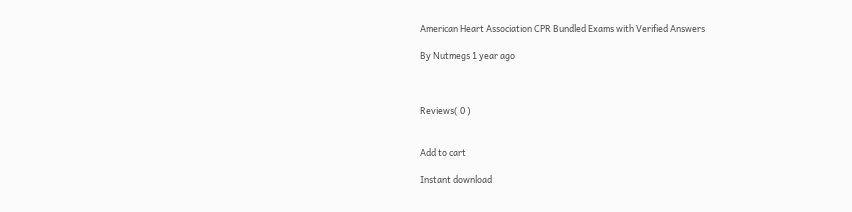American Heart Association CPR Bundled Exams with Verified Answers

By Nutmegs 1 year ago



Reviews( 0 )


Add to cart

Instant download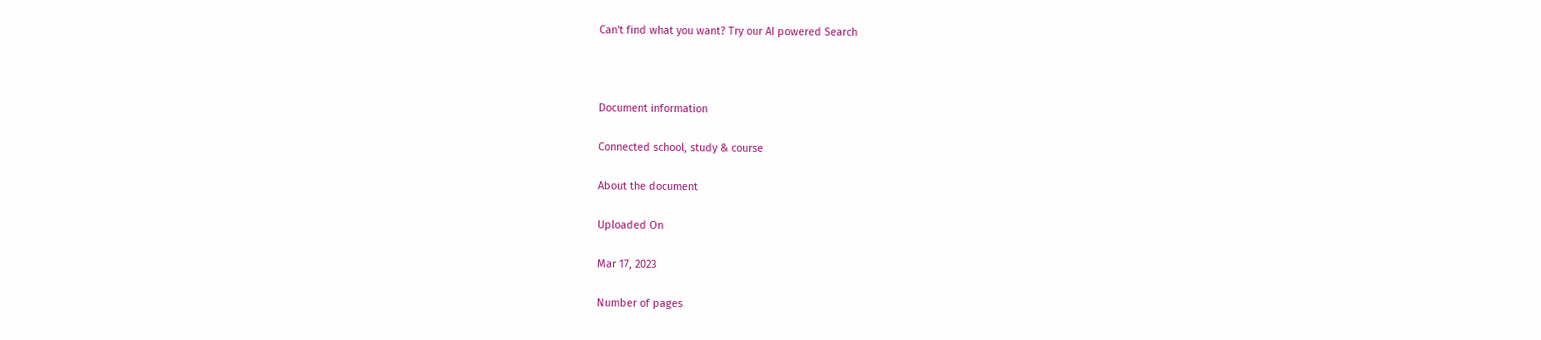Can't find what you want? Try our AI powered Search



Document information

Connected school, study & course

About the document

Uploaded On

Mar 17, 2023

Number of pages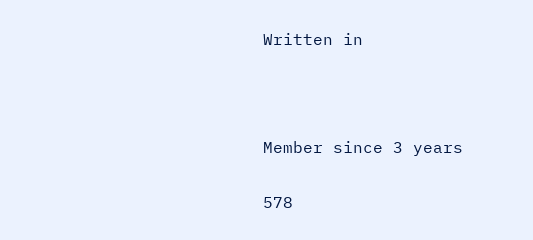Written in



Member since 3 years

578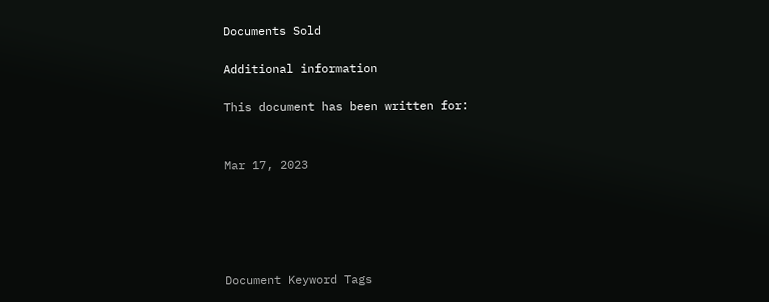Documents Sold

Additional information

This document has been written for:


Mar 17, 2023





Document Keyword Tags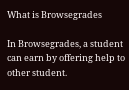What is Browsegrades

In Browsegrades, a student can earn by offering help to other student.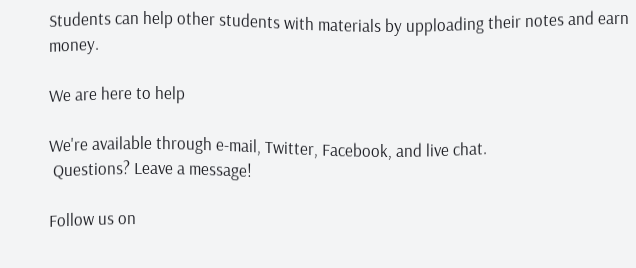Students can help other students with materials by upploading their notes and earn money.

We are here to help

We're available through e-mail, Twitter, Facebook, and live chat.
 Questions? Leave a message!

Follow us on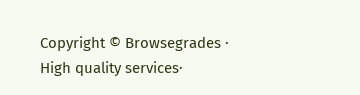Copyright © Browsegrades · High quality services·